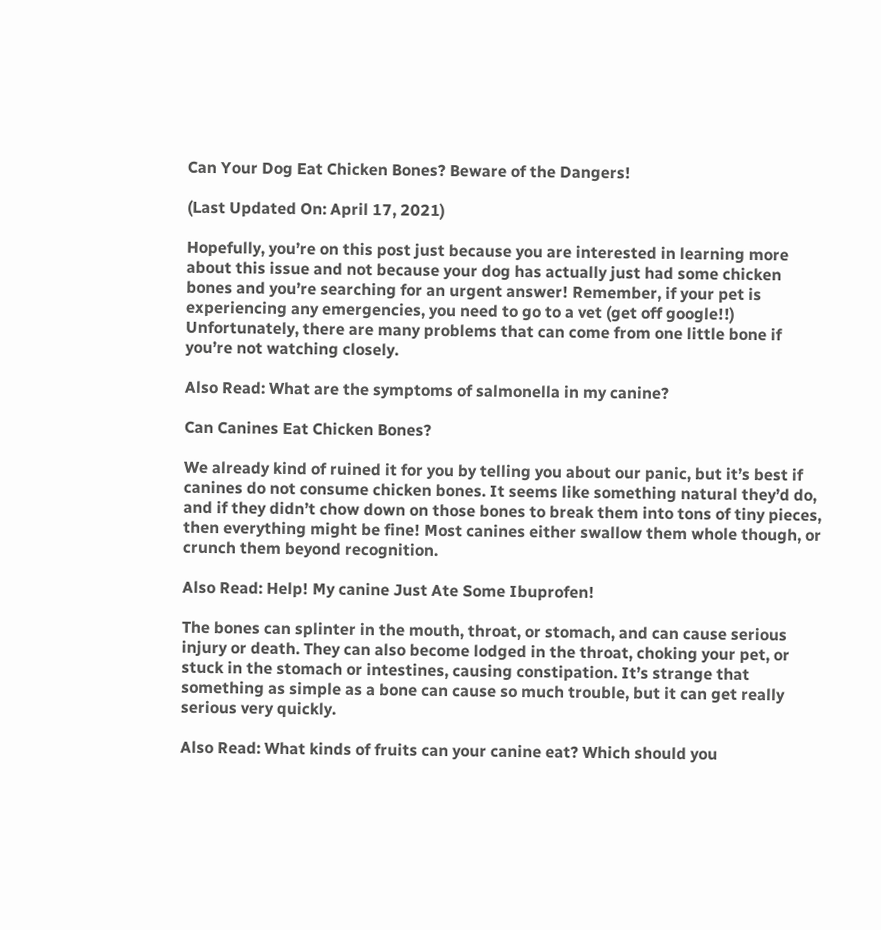Can Your Dog Eat Chicken Bones? Beware of the Dangers!

(Last Updated On: April 17, 2021)

Hopefully, you’re on this post just because you are interested in learning more about this issue and not because your dog has actually just had some chicken bones and you’re searching for an urgent answer! Remember, if your pet is experiencing any emergencies, you need to go to a vet (get off google!!) Unfortunately, there are many problems that can come from one little bone if you’re not watching closely.

Also Read: What are the symptoms of salmonella in my canine?

Can Canines Eat Chicken Bones?

We already kind of ruined it for you by telling you about our panic, but it’s best if canines do not consume chicken bones. It seems like something natural they’d do, and if they didn’t chow down on those bones to break them into tons of tiny pieces, then everything might be fine! Most canines either swallow them whole though, or crunch them beyond recognition.

Also Read: Help! My canine Just Ate Some Ibuprofen!

The bones can splinter in the mouth, throat, or stomach, and can cause serious injury or death. They can also become lodged in the throat, choking your pet, or stuck in the stomach or intestines, causing constipation. It’s strange that something as simple as a bone can cause so much trouble, but it can get really serious very quickly.

Also Read: What kinds of fruits can your canine eat? Which should you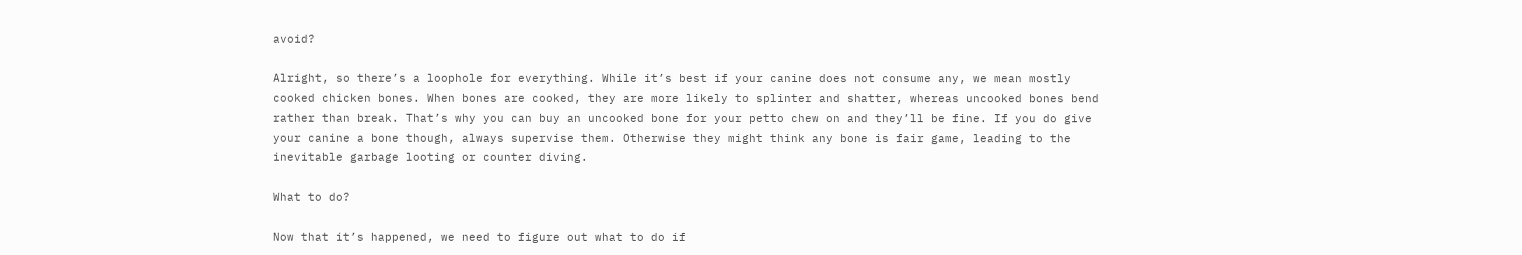avoid?

Alright, so there’s a loophole for everything. While it’s best if your canine does not consume any, we mean mostly cooked chicken bones. When bones are cooked, they are more likely to splinter and shatter, whereas uncooked bones bend rather than break. That’s why you can buy an uncooked bone for your petto chew on and they’ll be fine. If you do give your canine a bone though, always supervise them. Otherwise they might think any bone is fair game, leading to the inevitable garbage looting or counter diving.

What to do?

Now that it’s happened, we need to figure out what to do if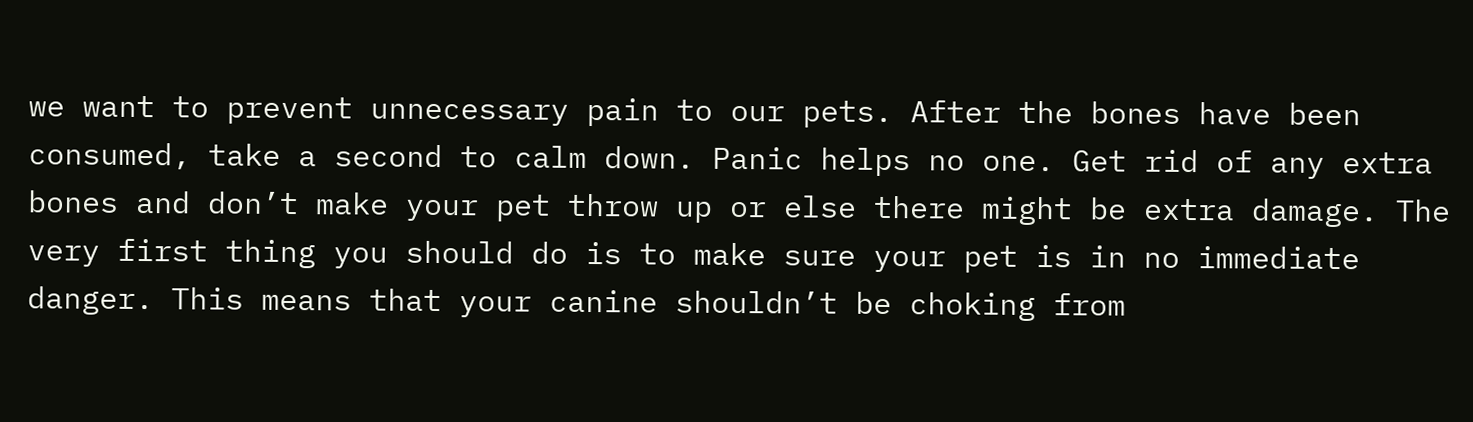we want to prevent unnecessary pain to our pets. After the bones have been consumed, take a second to calm down. Panic helps no one. Get rid of any extra bones and don’t make your pet throw up or else there might be extra damage. The very first thing you should do is to make sure your pet is in no immediate danger. This means that your canine shouldn’t be choking from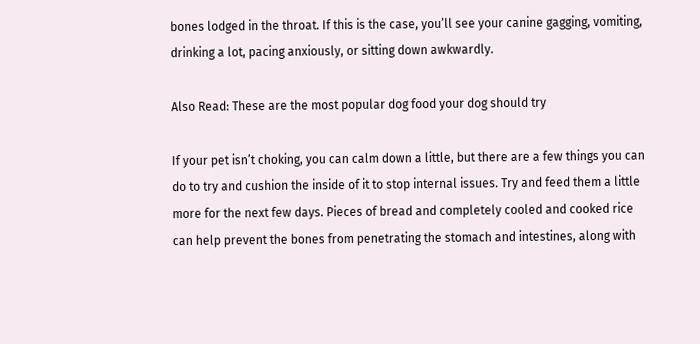bones lodged in the throat. If this is the case, you’ll see your canine gagging, vomiting, drinking a lot, pacing anxiously, or sitting down awkwardly.

Also Read: These are the most popular dog food your dog should try

If your pet isn’t choking, you can calm down a little, but there are a few things you can do to try and cushion the inside of it to stop internal issues. Try and feed them a little more for the next few days. Pieces of bread and completely cooled and cooked rice can help prevent the bones from penetrating the stomach and intestines, along with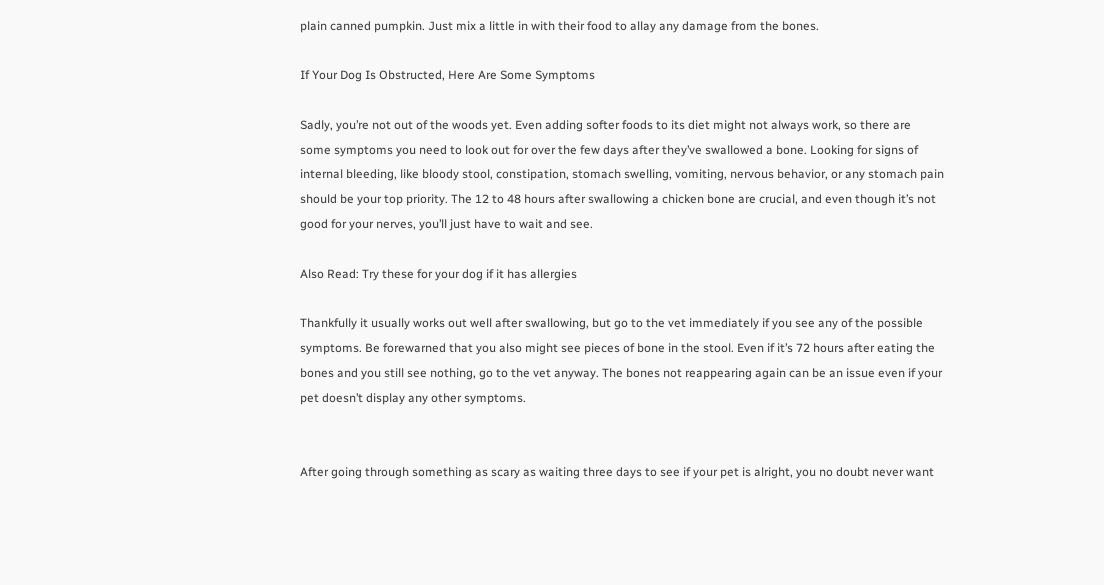plain canned pumpkin. Just mix a little in with their food to allay any damage from the bones.

If Your Dog Is Obstructed, Here Are Some Symptoms

Sadly, you’re not out of the woods yet. Even adding softer foods to its diet might not always work, so there are some symptoms you need to look out for over the few days after they’ve swallowed a bone. Looking for signs of internal bleeding, like bloody stool, constipation, stomach swelling, vomiting, nervous behavior, or any stomach pain should be your top priority. The 12 to 48 hours after swallowing a chicken bone are crucial, and even though it’s not good for your nerves, you’ll just have to wait and see.

Also Read: Try these for your dog if it has allergies

Thankfully it usually works out well after swallowing, but go to the vet immediately if you see any of the possible symptoms. Be forewarned that you also might see pieces of bone in the stool. Even if it’s 72 hours after eating the bones and you still see nothing, go to the vet anyway. The bones not reappearing again can be an issue even if your pet doesn’t display any other symptoms.


After going through something as scary as waiting three days to see if your pet is alright, you no doubt never want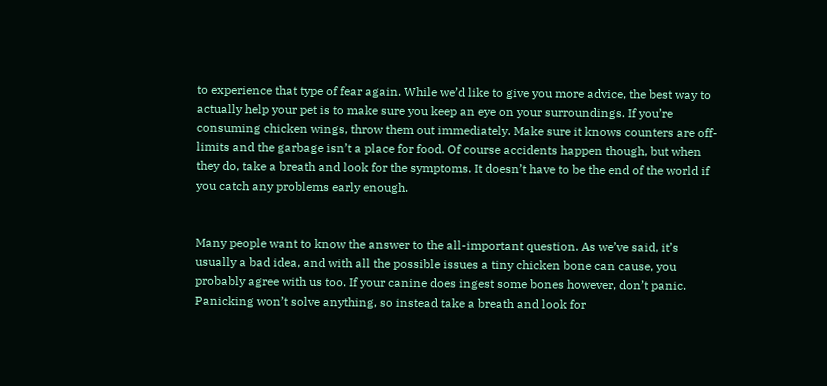to experience that type of fear again. While we’d like to give you more advice, the best way to actually help your pet is to make sure you keep an eye on your surroundings. If you’re consuming chicken wings, throw them out immediately. Make sure it knows counters are off-limits and the garbage isn’t a place for food. Of course accidents happen though, but when they do, take a breath and look for the symptoms. It doesn’t have to be the end of the world if you catch any problems early enough.


Many people want to know the answer to the all-important question. As we’ve said, it’s usually a bad idea, and with all the possible issues a tiny chicken bone can cause, you probably agree with us too. If your canine does ingest some bones however, don’t panic. Panicking won’t solve anything, so instead take a breath and look for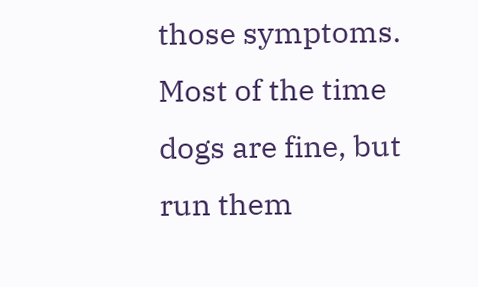those symptoms. Most of the time dogs are fine, but run them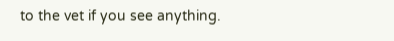to the vet if you see anything.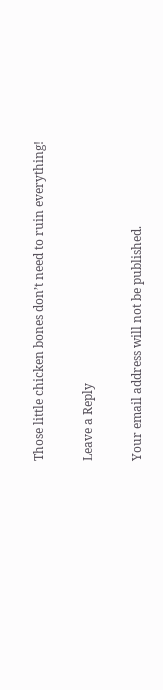Those little chicken bones don’t need to ruin everything!

Leave a Reply

Your email address will not be published.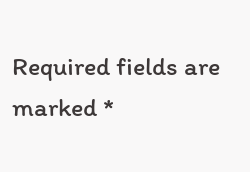Required fields are marked *